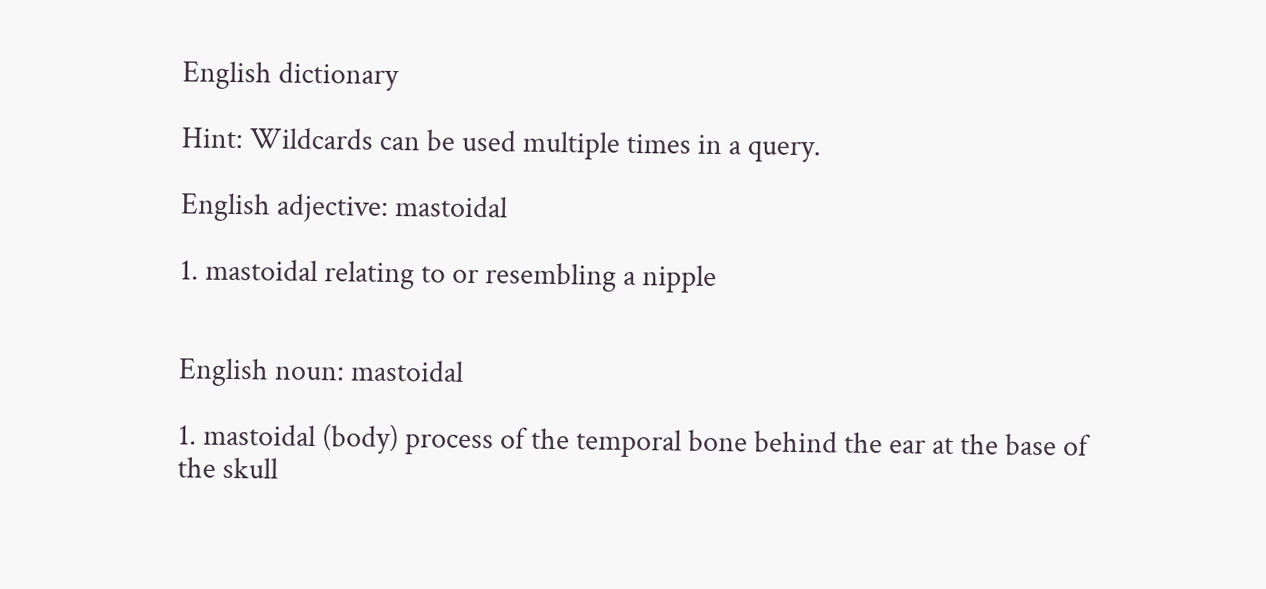English dictionary

Hint: Wildcards can be used multiple times in a query.

English adjective: mastoidal

1. mastoidal relating to or resembling a nipple


English noun: mastoidal

1. mastoidal (body) process of the temporal bone behind the ear at the base of the skull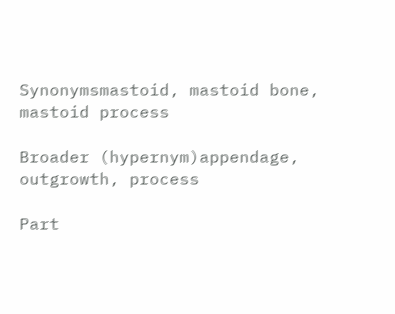Synonymsmastoid, mastoid bone, mastoid process

Broader (hypernym)appendage, outgrowth, process

Part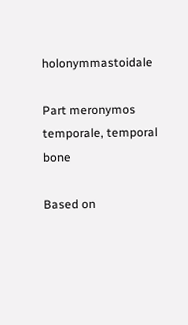holonymmastoidale

Part meronymos temporale, temporal bone

Based on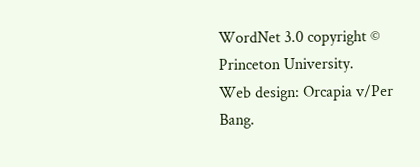WordNet 3.0 copyright © Princeton University.
Web design: Orcapia v/Per Bang.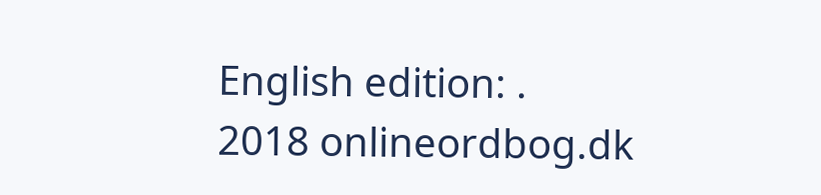English edition: .
2018 onlineordbog.dk